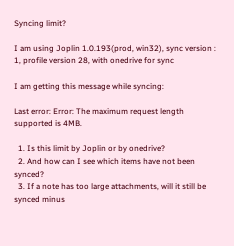Syncing limit?

I am using Joplin 1.0.193(prod, win32), sync version : 1, profile version 28, with onedrive for sync

I am getting this message while syncing:

Last error: Error: The maximum request length supported is 4MB.

  1. Is this limit by Joplin or by onedrive?
  2. And how can I see which items have not been synced?
  3. If a note has too large attachments, will it still be synced minus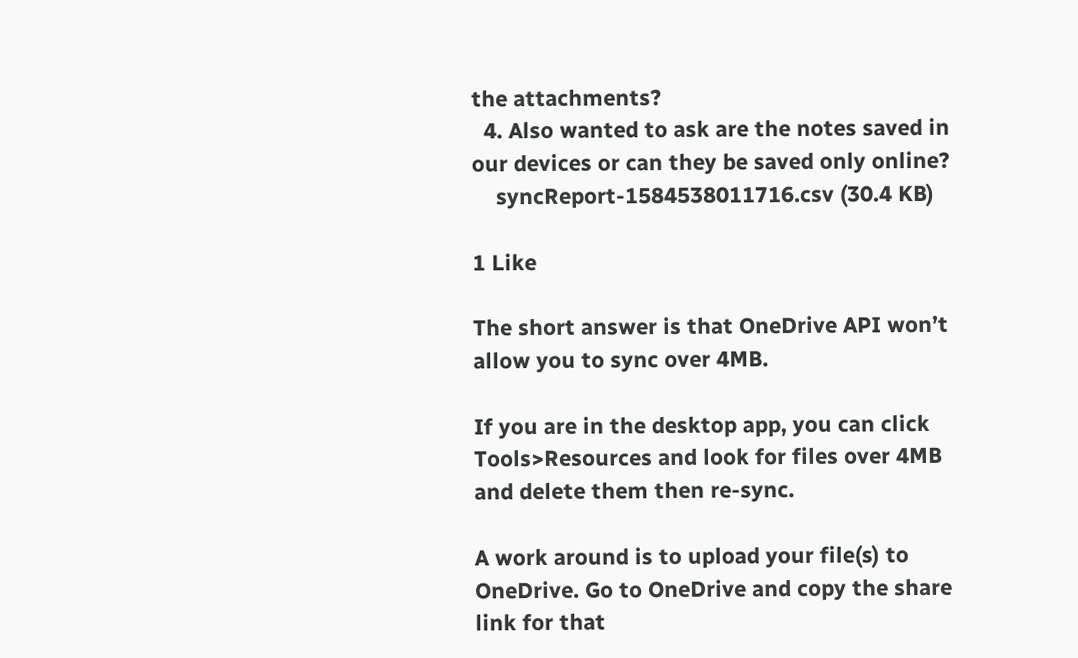the attachments?
  4. Also wanted to ask are the notes saved in our devices or can they be saved only online?
    syncReport-1584538011716.csv (30.4 KB)

1 Like

The short answer is that OneDrive API won’t allow you to sync over 4MB.

If you are in the desktop app, you can click Tools>Resources and look for files over 4MB and delete them then re-sync.

A work around is to upload your file(s) to OneDrive. Go to OneDrive and copy the share link for that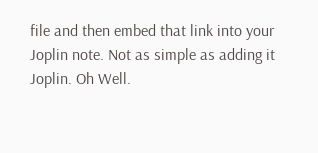file and then embed that link into your Joplin note. Not as simple as adding it Joplin. Oh Well.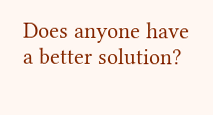Does anyone have a better solution?